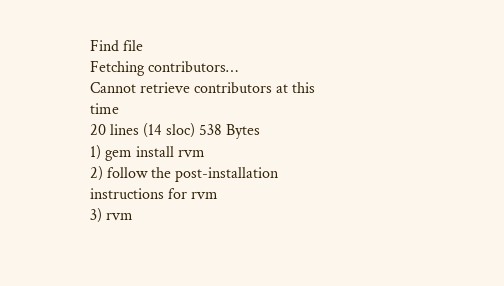Find file
Fetching contributors…
Cannot retrieve contributors at this time
20 lines (14 sloc) 538 Bytes
1) gem install rvm
2) follow the post-installation instructions for rvm
3) rvm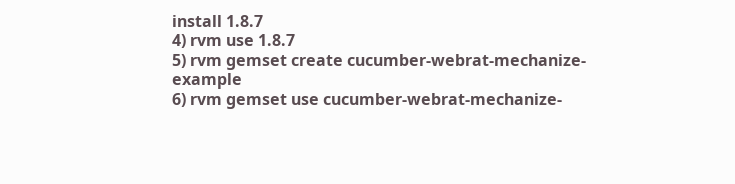install 1.8.7
4) rvm use 1.8.7
5) rvm gemset create cucumber-webrat-mechanize-example
6) rvm gemset use cucumber-webrat-mechanize-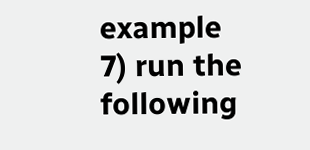example
7) run the following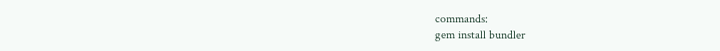commands:
gem install bundler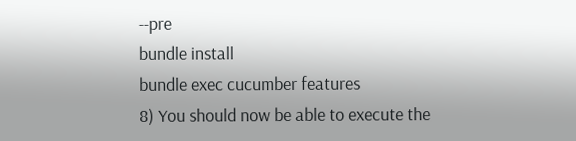--pre
bundle install
bundle exec cucumber features
8) You should now be able to execute the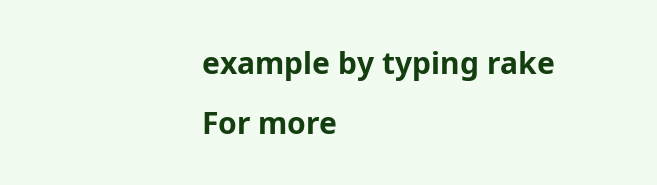example by typing rake
For more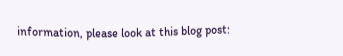information, please look at this blog post: